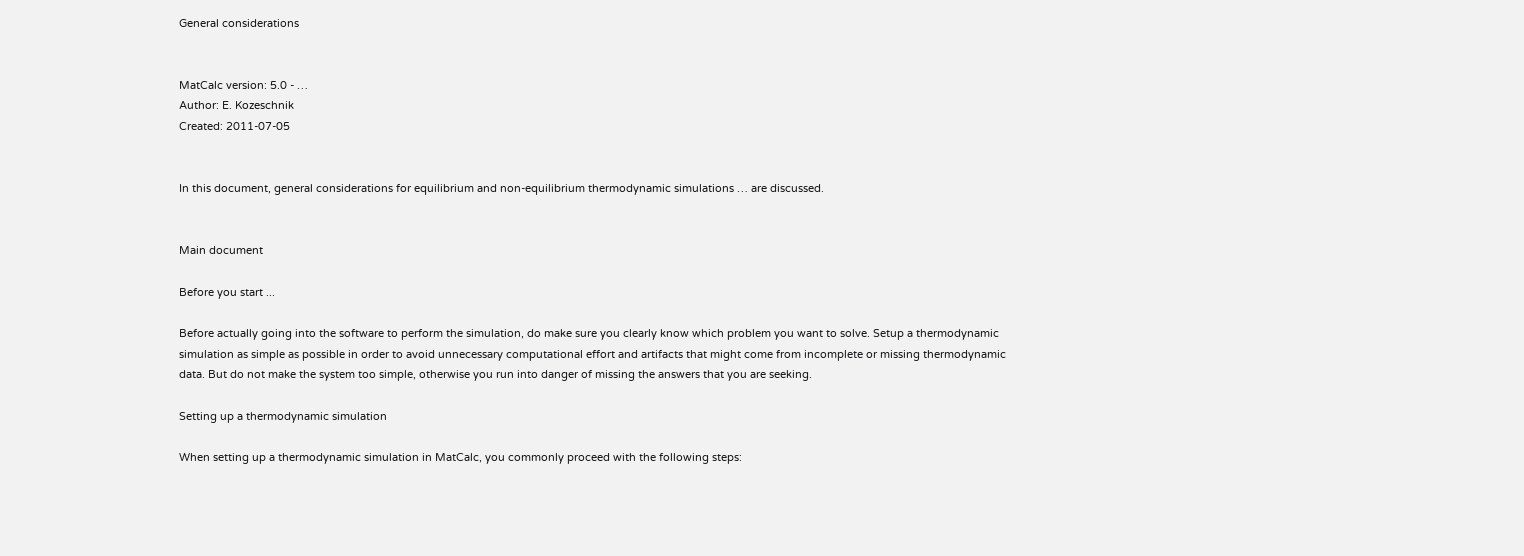General considerations


MatCalc version: 5.0 - …
Author: E. Kozeschnik
Created: 2011-07-05


In this document, general considerations for equilibrium and non-equilibrium thermodynamic simulations … are discussed.


Main document

Before you start ...

Before actually going into the software to perform the simulation, do make sure you clearly know which problem you want to solve. Setup a thermodynamic simulation as simple as possible in order to avoid unnecessary computational effort and artifacts that might come from incomplete or missing thermodynamic data. But do not make the system too simple, otherwise you run into danger of missing the answers that you are seeking.

Setting up a thermodynamic simulation

When setting up a thermodynamic simulation in MatCalc, you commonly proceed with the following steps: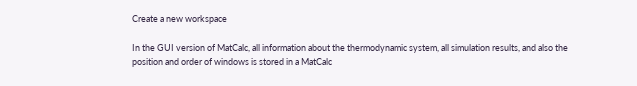Create a new workspace

In the GUI version of MatCalc, all information about the thermodynamic system, all simulation results, and also the position and order of windows is stored in a MatCalc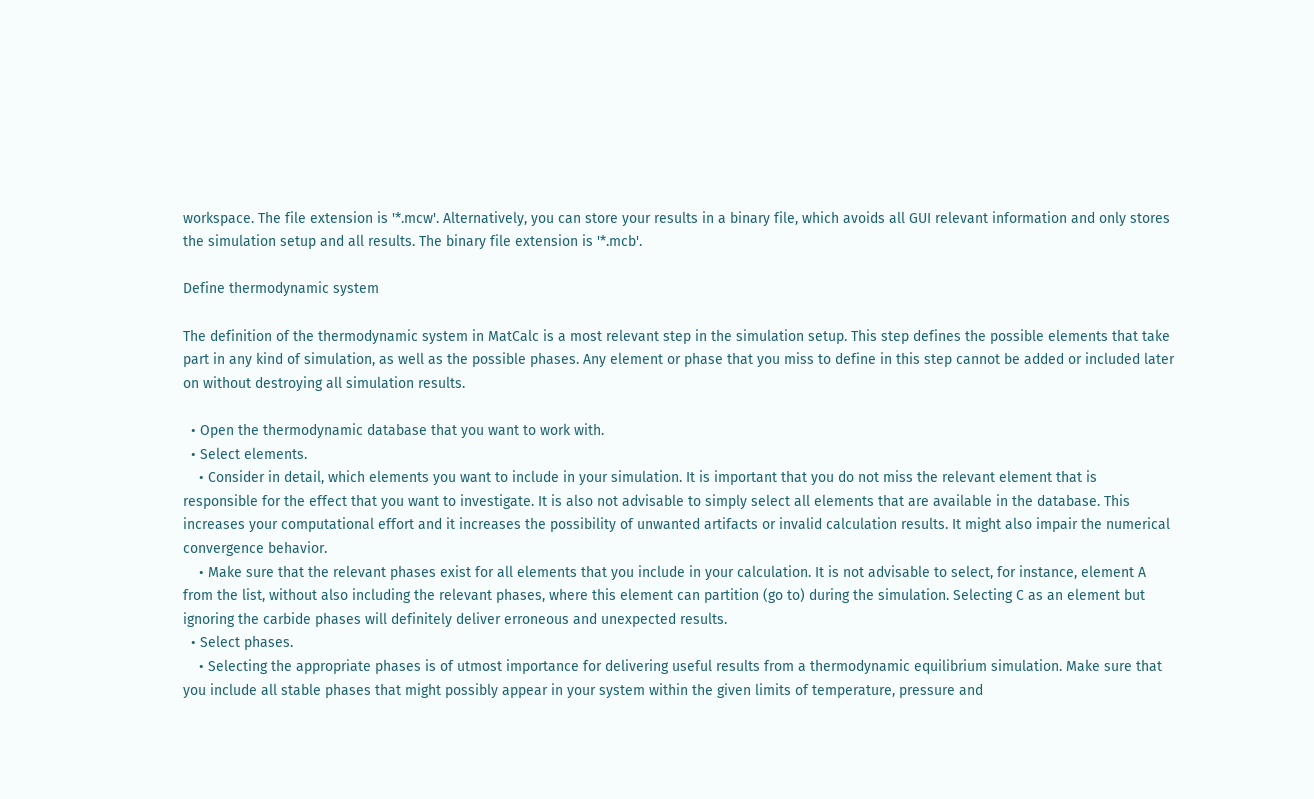workspace. The file extension is '*.mcw'. Alternatively, you can store your results in a binary file, which avoids all GUI relevant information and only stores the simulation setup and all results. The binary file extension is '*.mcb'.

Define thermodynamic system

The definition of the thermodynamic system in MatCalc is a most relevant step in the simulation setup. This step defines the possible elements that take part in any kind of simulation, as well as the possible phases. Any element or phase that you miss to define in this step cannot be added or included later on without destroying all simulation results.

  • Open the thermodynamic database that you want to work with.
  • Select elements.
    • Consider in detail, which elements you want to include in your simulation. It is important that you do not miss the relevant element that is responsible for the effect that you want to investigate. It is also not advisable to simply select all elements that are available in the database. This increases your computational effort and it increases the possibility of unwanted artifacts or invalid calculation results. It might also impair the numerical convergence behavior.
    • Make sure that the relevant phases exist for all elements that you include in your calculation. It is not advisable to select, for instance, element A from the list, without also including the relevant phases, where this element can partition (go to) during the simulation. Selecting C as an element but ignoring the carbide phases will definitely deliver erroneous and unexpected results.
  • Select phases.
    • Selecting the appropriate phases is of utmost importance for delivering useful results from a thermodynamic equilibrium simulation. Make sure that you include all stable phases that might possibly appear in your system within the given limits of temperature, pressure and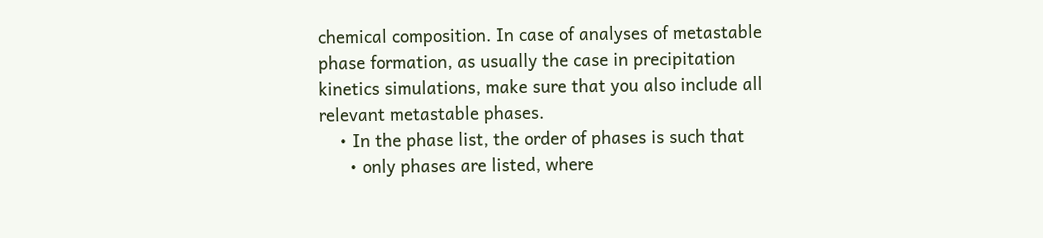chemical composition. In case of analyses of metastable phase formation, as usually the case in precipitation kinetics simulations, make sure that you also include all relevant metastable phases.
    • In the phase list, the order of phases is such that
      • only phases are listed, where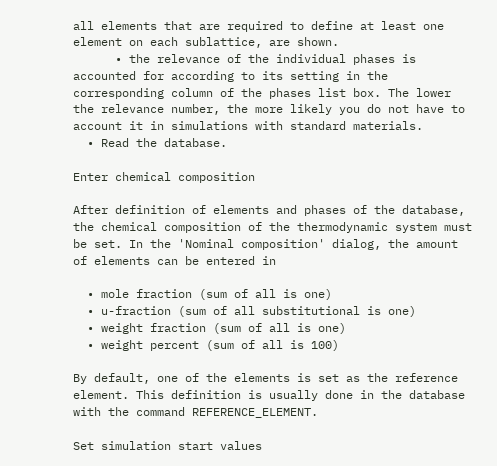all elements that are required to define at least one element on each sublattice, are shown.
      • the relevance of the individual phases is accounted for according to its setting in the corresponding column of the phases list box. The lower the relevance number, the more likely you do not have to account it in simulations with standard materials.
  • Read the database.

Enter chemical composition

After definition of elements and phases of the database, the chemical composition of the thermodynamic system must be set. In the 'Nominal composition' dialog, the amount of elements can be entered in

  • mole fraction (sum of all is one)
  • u-fraction (sum of all substitutional is one)
  • weight fraction (sum of all is one)
  • weight percent (sum of all is 100)

By default, one of the elements is set as the reference element. This definition is usually done in the database with the command REFERENCE_ELEMENT.

Set simulation start values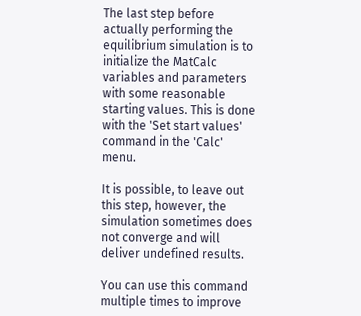The last step before actually performing the equilibrium simulation is to initialize the MatCalc variables and parameters with some reasonable starting values. This is done with the 'Set start values' command in the 'Calc' menu.

It is possible, to leave out this step, however, the simulation sometimes does not converge and will deliver undefined results.

You can use this command multiple times to improve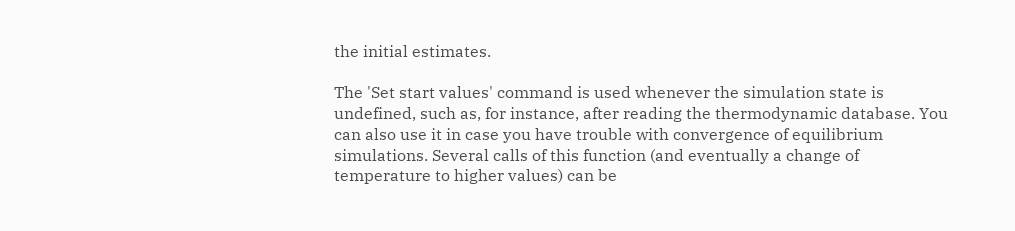the initial estimates.

The 'Set start values' command is used whenever the simulation state is undefined, such as, for instance, after reading the thermodynamic database. You can also use it in case you have trouble with convergence of equilibrium simulations. Several calls of this function (and eventually a change of temperature to higher values) can be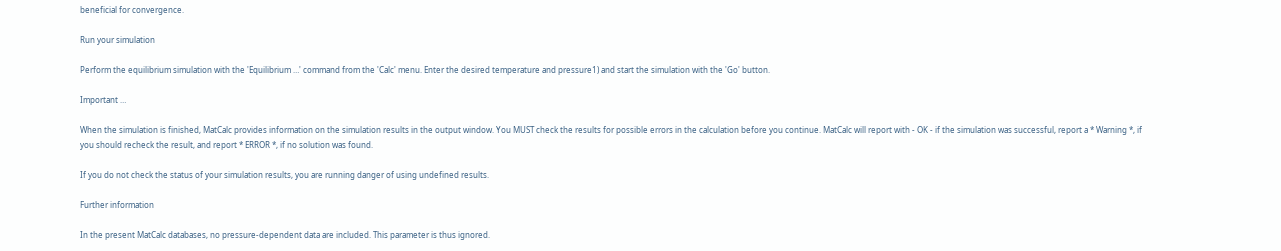beneficial for convergence.

Run your simulation

Perform the equilibrium simulation with the 'Equilibrium …' command from the 'Calc' menu. Enter the desired temperature and pressure1) and start the simulation with the 'Go' button.

Important …

When the simulation is finished, MatCalc provides information on the simulation results in the output window. You MUST check the results for possible errors in the calculation before you continue. MatCalc will report with - OK - if the simulation was successful, report a * Warning *, if you should recheck the result, and report * ERROR *, if no solution was found.

If you do not check the status of your simulation results, you are running danger of using undefined results.

Further information

In the present MatCalc databases, no pressure-dependent data are included. This parameter is thus ignored.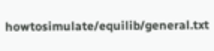howtosimulate/equilib/general.txt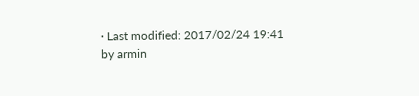· Last modified: 2017/02/24 19:41 by armin